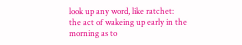look up any word, like ratchet:
the act of wakeing up early in the morning as to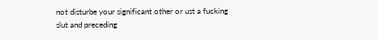not disturbe your significant other or ust a fucking slut and preceding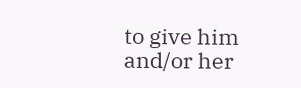to give him and/or her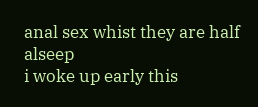anal sex whist they are half alseep
i woke up early this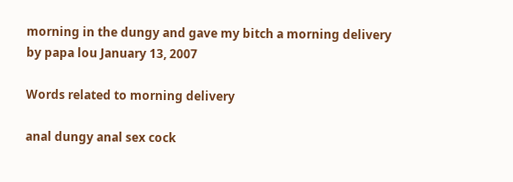morning in the dungy and gave my bitch a morning delivery
by papa lou January 13, 2007

Words related to morning delivery

anal dungy anal sex cock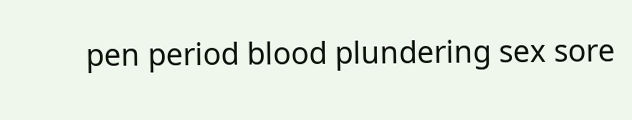pen period blood plundering sex sore